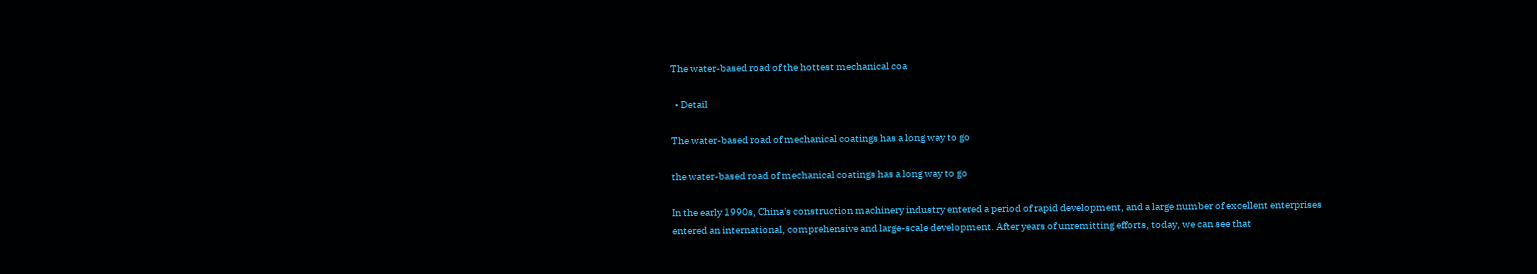The water-based road of the hottest mechanical coa

  • Detail

The water-based road of mechanical coatings has a long way to go

the water-based road of mechanical coatings has a long way to go

In the early 1990s, China's construction machinery industry entered a period of rapid development, and a large number of excellent enterprises entered an international, comprehensive and large-scale development. After years of unremitting efforts, today, we can see that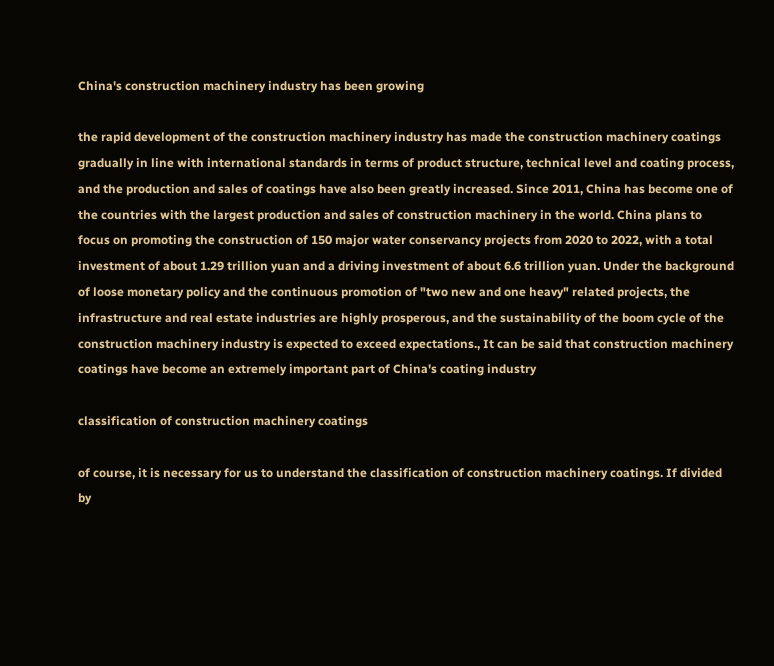China's construction machinery industry has been growing

the rapid development of the construction machinery industry has made the construction machinery coatings gradually in line with international standards in terms of product structure, technical level and coating process, and the production and sales of coatings have also been greatly increased. Since 2011, China has become one of the countries with the largest production and sales of construction machinery in the world. China plans to focus on promoting the construction of 150 major water conservancy projects from 2020 to 2022, with a total investment of about 1.29 trillion yuan and a driving investment of about 6.6 trillion yuan. Under the background of loose monetary policy and the continuous promotion of "two new and one heavy" related projects, the infrastructure and real estate industries are highly prosperous, and the sustainability of the boom cycle of the construction machinery industry is expected to exceed expectations., It can be said that construction machinery coatings have become an extremely important part of China's coating industry

classification of construction machinery coatings

of course, it is necessary for us to understand the classification of construction machinery coatings. If divided by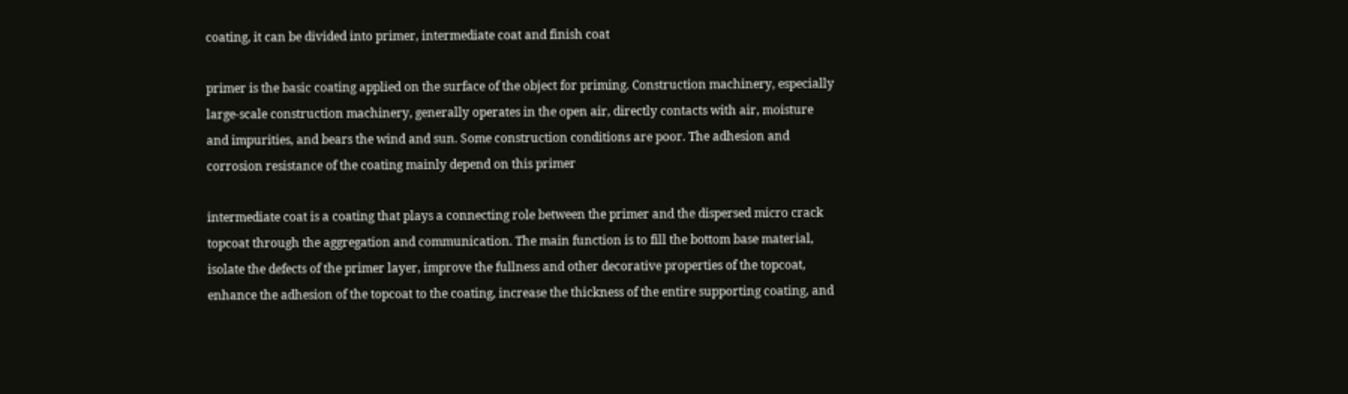coating, it can be divided into primer, intermediate coat and finish coat

primer is the basic coating applied on the surface of the object for priming. Construction machinery, especially large-scale construction machinery, generally operates in the open air, directly contacts with air, moisture and impurities, and bears the wind and sun. Some construction conditions are poor. The adhesion and corrosion resistance of the coating mainly depend on this primer

intermediate coat is a coating that plays a connecting role between the primer and the dispersed micro crack topcoat through the aggregation and communication. The main function is to fill the bottom base material, isolate the defects of the primer layer, improve the fullness and other decorative properties of the topcoat, enhance the adhesion of the topcoat to the coating, increase the thickness of the entire supporting coating, and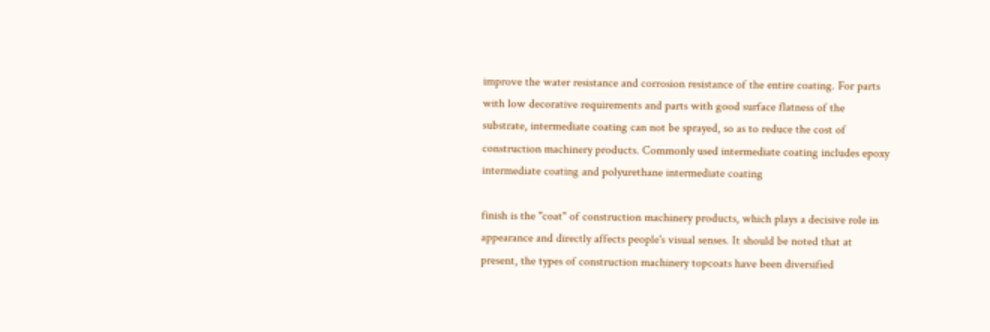improve the water resistance and corrosion resistance of the entire coating. For parts with low decorative requirements and parts with good surface flatness of the substrate, intermediate coating can not be sprayed, so as to reduce the cost of construction machinery products. Commonly used intermediate coating includes epoxy intermediate coating and polyurethane intermediate coating

finish is the "coat" of construction machinery products, which plays a decisive role in appearance and directly affects people's visual senses. It should be noted that at present, the types of construction machinery topcoats have been diversified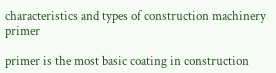characteristics and types of construction machinery primer

primer is the most basic coating in construction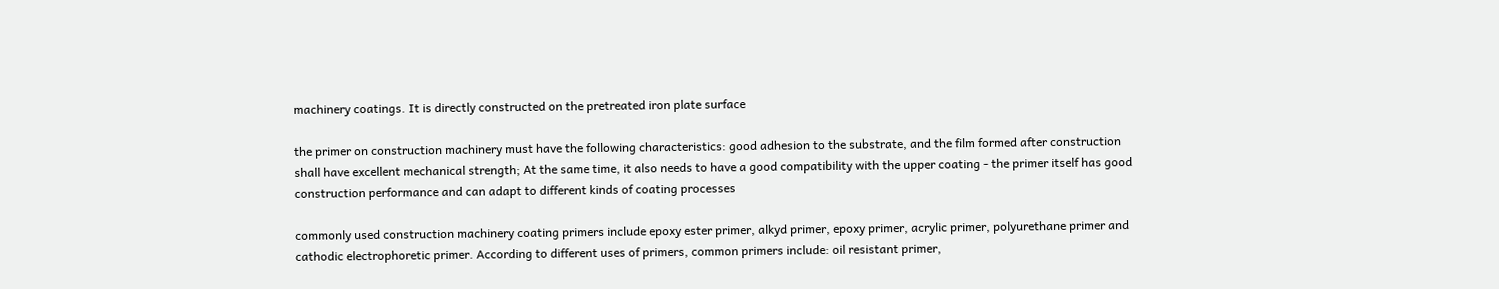machinery coatings. It is directly constructed on the pretreated iron plate surface

the primer on construction machinery must have the following characteristics: good adhesion to the substrate, and the film formed after construction shall have excellent mechanical strength; At the same time, it also needs to have a good compatibility with the upper coating - the primer itself has good construction performance and can adapt to different kinds of coating processes

commonly used construction machinery coating primers include epoxy ester primer, alkyd primer, epoxy primer, acrylic primer, polyurethane primer and cathodic electrophoretic primer. According to different uses of primers, common primers include: oil resistant primer,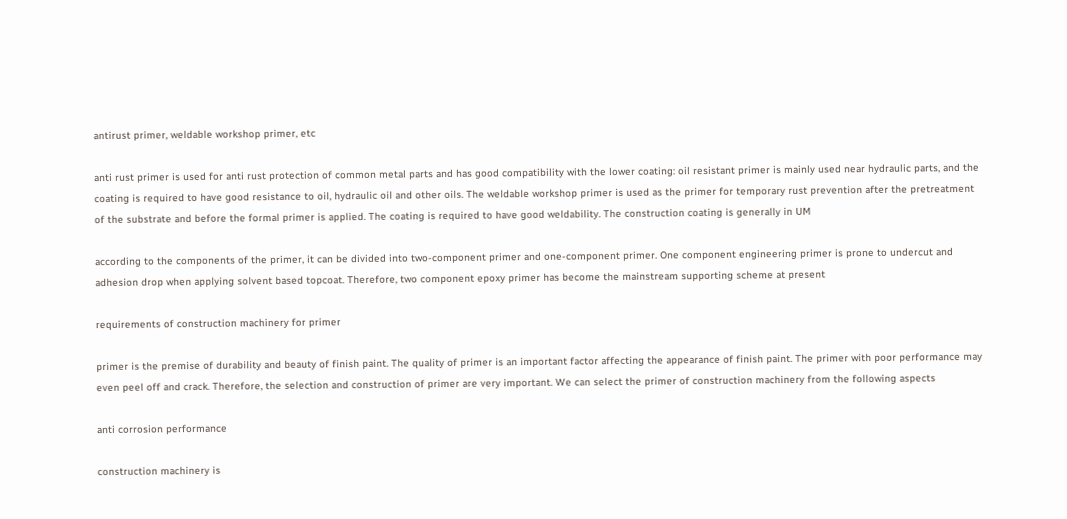antirust primer, weldable workshop primer, etc

anti rust primer is used for anti rust protection of common metal parts and has good compatibility with the lower coating: oil resistant primer is mainly used near hydraulic parts, and the coating is required to have good resistance to oil, hydraulic oil and other oils. The weldable workshop primer is used as the primer for temporary rust prevention after the pretreatment of the substrate and before the formal primer is applied. The coating is required to have good weldability. The construction coating is generally in UM

according to the components of the primer, it can be divided into two-component primer and one-component primer. One component engineering primer is prone to undercut and adhesion drop when applying solvent based topcoat. Therefore, two component epoxy primer has become the mainstream supporting scheme at present

requirements of construction machinery for primer

primer is the premise of durability and beauty of finish paint. The quality of primer is an important factor affecting the appearance of finish paint. The primer with poor performance may even peel off and crack. Therefore, the selection and construction of primer are very important. We can select the primer of construction machinery from the following aspects

anti corrosion performance

construction machinery is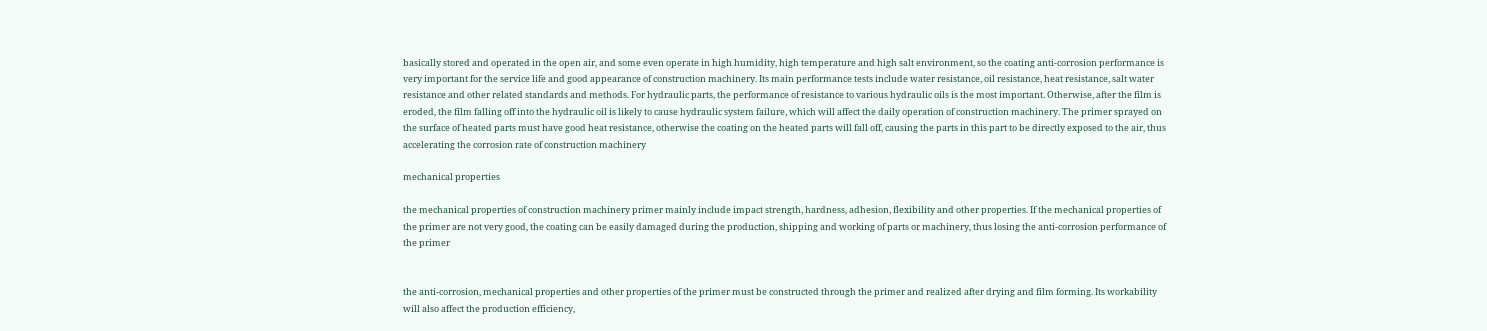basically stored and operated in the open air, and some even operate in high humidity, high temperature and high salt environment, so the coating anti-corrosion performance is very important for the service life and good appearance of construction machinery. Its main performance tests include water resistance, oil resistance, heat resistance, salt water resistance and other related standards and methods. For hydraulic parts, the performance of resistance to various hydraulic oils is the most important. Otherwise, after the film is eroded, the film falling off into the hydraulic oil is likely to cause hydraulic system failure, which will affect the daily operation of construction machinery. The primer sprayed on the surface of heated parts must have good heat resistance, otherwise the coating on the heated parts will fall off, causing the parts in this part to be directly exposed to the air, thus accelerating the corrosion rate of construction machinery

mechanical properties

the mechanical properties of construction machinery primer mainly include impact strength, hardness, adhesion, flexibility and other properties. If the mechanical properties of the primer are not very good, the coating can be easily damaged during the production, shipping and working of parts or machinery, thus losing the anti-corrosion performance of the primer


the anti-corrosion, mechanical properties and other properties of the primer must be constructed through the primer and realized after drying and film forming. Its workability will also affect the production efficiency,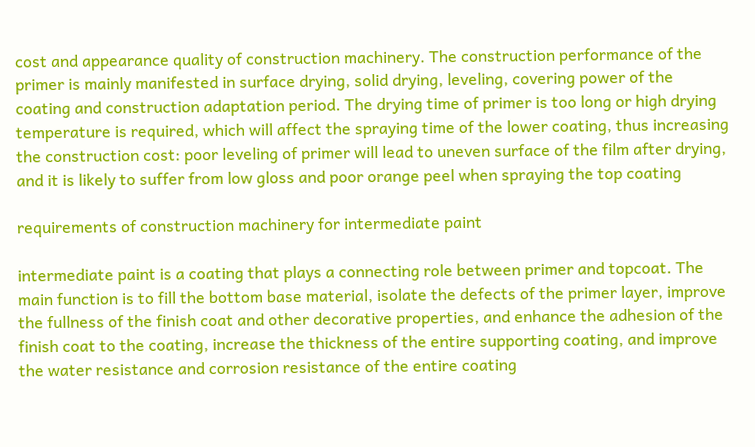cost and appearance quality of construction machinery. The construction performance of the primer is mainly manifested in surface drying, solid drying, leveling, covering power of the coating and construction adaptation period. The drying time of primer is too long or high drying temperature is required, which will affect the spraying time of the lower coating, thus increasing the construction cost: poor leveling of primer will lead to uneven surface of the film after drying, and it is likely to suffer from low gloss and poor orange peel when spraying the top coating

requirements of construction machinery for intermediate paint

intermediate paint is a coating that plays a connecting role between primer and topcoat. The main function is to fill the bottom base material, isolate the defects of the primer layer, improve the fullness of the finish coat and other decorative properties, and enhance the adhesion of the finish coat to the coating, increase the thickness of the entire supporting coating, and improve the water resistance and corrosion resistance of the entire coating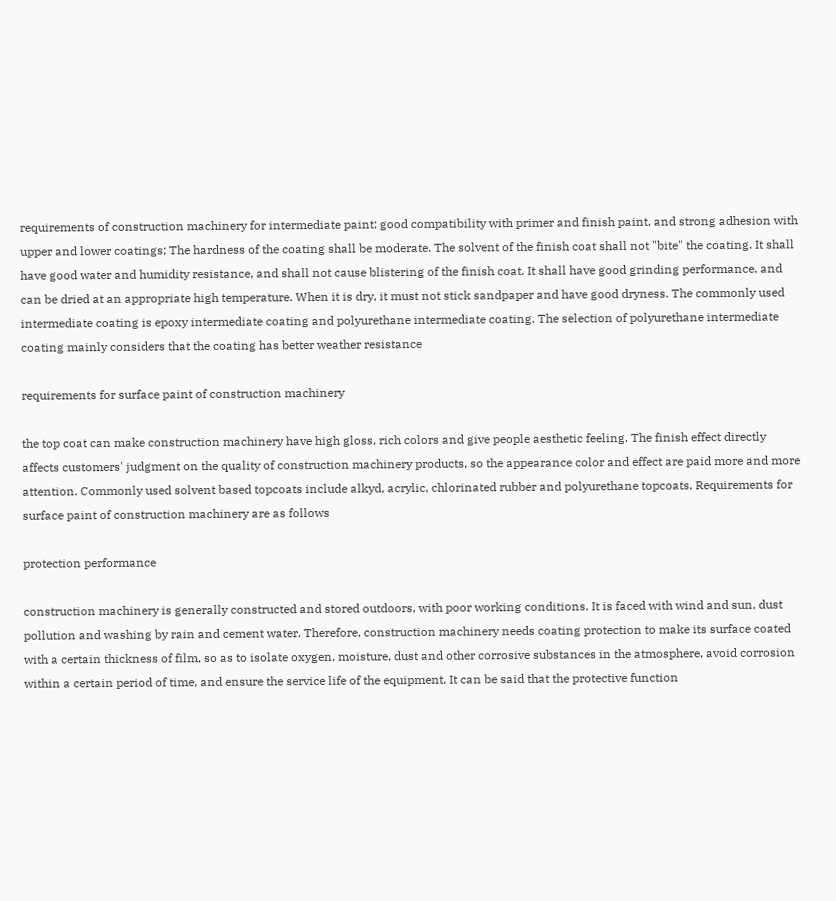requirements of construction machinery for intermediate paint: good compatibility with primer and finish paint, and strong adhesion with upper and lower coatings; The hardness of the coating shall be moderate. The solvent of the finish coat shall not "bite" the coating. It shall have good water and humidity resistance, and shall not cause blistering of the finish coat. It shall have good grinding performance, and can be dried at an appropriate high temperature. When it is dry, it must not stick sandpaper and have good dryness. The commonly used intermediate coating is epoxy intermediate coating and polyurethane intermediate coating. The selection of polyurethane intermediate coating mainly considers that the coating has better weather resistance

requirements for surface paint of construction machinery

the top coat can make construction machinery have high gloss, rich colors and give people aesthetic feeling. The finish effect directly affects customers' judgment on the quality of construction machinery products, so the appearance color and effect are paid more and more attention. Commonly used solvent based topcoats include alkyd, acrylic, chlorinated rubber and polyurethane topcoats. Requirements for surface paint of construction machinery are as follows

protection performance

construction machinery is generally constructed and stored outdoors, with poor working conditions. It is faced with wind and sun, dust pollution and washing by rain and cement water. Therefore, construction machinery needs coating protection to make its surface coated with a certain thickness of film, so as to isolate oxygen, moisture, dust and other corrosive substances in the atmosphere, avoid corrosion within a certain period of time, and ensure the service life of the equipment. It can be said that the protective function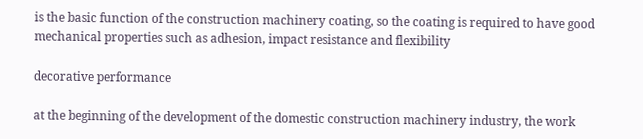is the basic function of the construction machinery coating, so the coating is required to have good mechanical properties such as adhesion, impact resistance and flexibility

decorative performance

at the beginning of the development of the domestic construction machinery industry, the work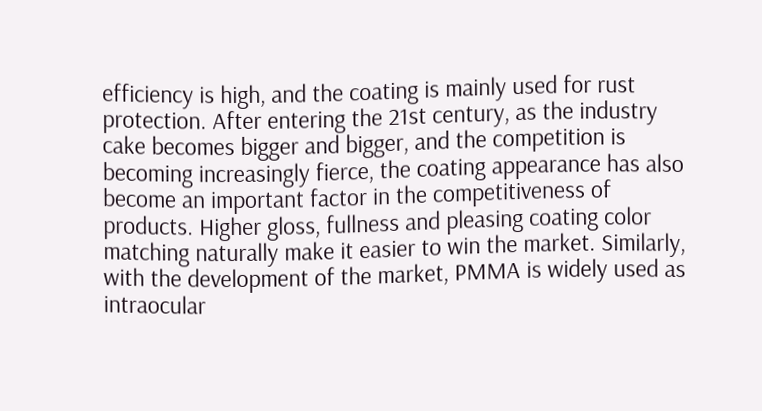efficiency is high, and the coating is mainly used for rust protection. After entering the 21st century, as the industry cake becomes bigger and bigger, and the competition is becoming increasingly fierce, the coating appearance has also become an important factor in the competitiveness of products. Higher gloss, fullness and pleasing coating color matching naturally make it easier to win the market. Similarly, with the development of the market, PMMA is widely used as intraocular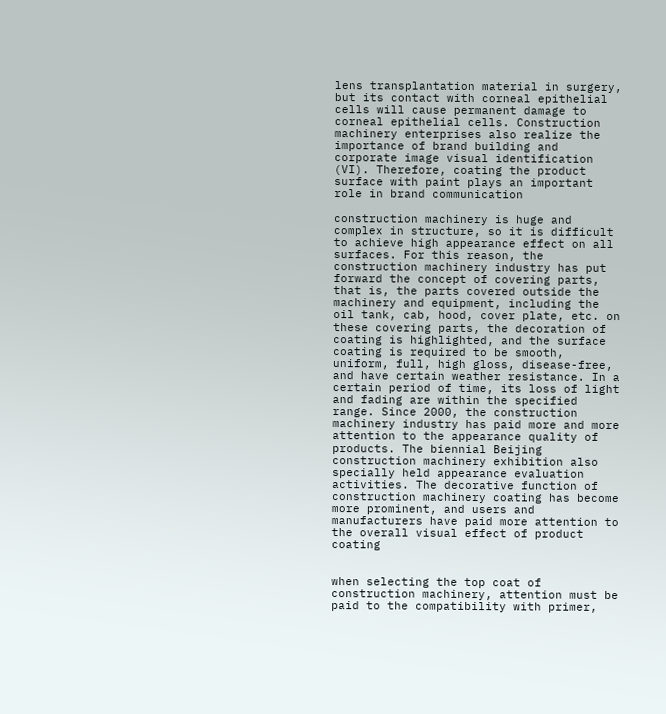lens transplantation material in surgery, but its contact with corneal epithelial cells will cause permanent damage to corneal epithelial cells. Construction machinery enterprises also realize the importance of brand building and corporate image visual identification (VI). Therefore, coating the product surface with paint plays an important role in brand communication

construction machinery is huge and complex in structure, so it is difficult to achieve high appearance effect on all surfaces. For this reason, the construction machinery industry has put forward the concept of covering parts, that is, the parts covered outside the machinery and equipment, including the oil tank, cab, hood, cover plate, etc. on these covering parts, the decoration of coating is highlighted, and the surface coating is required to be smooth, uniform, full, high gloss, disease-free, and have certain weather resistance. In a certain period of time, its loss of light and fading are within the specified range. Since 2000, the construction machinery industry has paid more and more attention to the appearance quality of products. The biennial Beijing construction machinery exhibition also specially held appearance evaluation activities. The decorative function of construction machinery coating has become more prominent, and users and manufacturers have paid more attention to the overall visual effect of product coating


when selecting the top coat of construction machinery, attention must be paid to the compatibility with primer,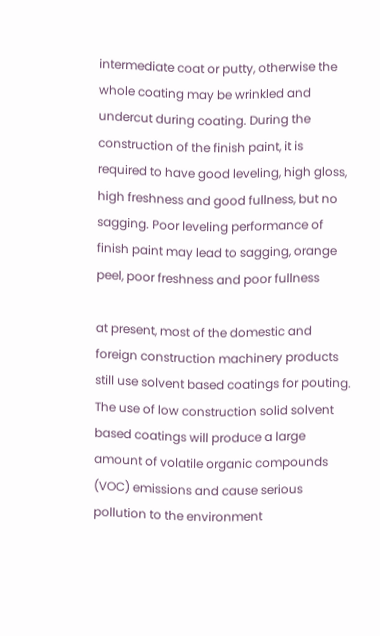intermediate coat or putty, otherwise the whole coating may be wrinkled and undercut during coating. During the construction of the finish paint, it is required to have good leveling, high gloss, high freshness and good fullness, but no sagging. Poor leveling performance of finish paint may lead to sagging, orange peel, poor freshness and poor fullness

at present, most of the domestic and foreign construction machinery products still use solvent based coatings for pouting. The use of low construction solid solvent based coatings will produce a large amount of volatile organic compounds (VOC) emissions and cause serious pollution to the environment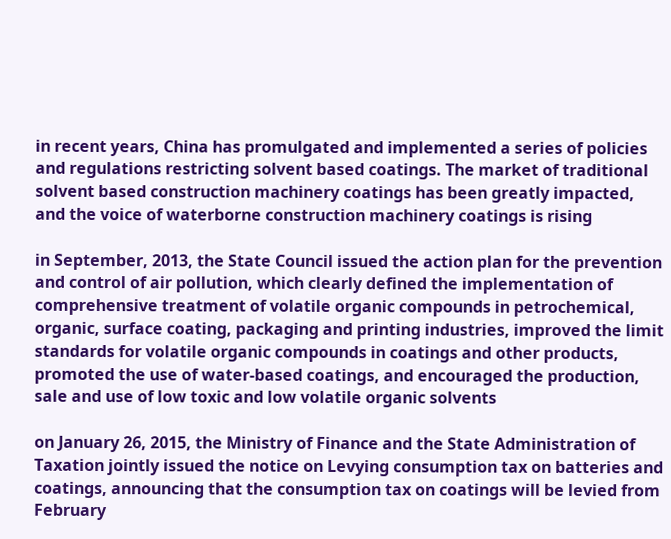in recent years, China has promulgated and implemented a series of policies and regulations restricting solvent based coatings. The market of traditional solvent based construction machinery coatings has been greatly impacted, and the voice of waterborne construction machinery coatings is rising

in September, 2013, the State Council issued the action plan for the prevention and control of air pollution, which clearly defined the implementation of comprehensive treatment of volatile organic compounds in petrochemical, organic, surface coating, packaging and printing industries, improved the limit standards for volatile organic compounds in coatings and other products, promoted the use of water-based coatings, and encouraged the production, sale and use of low toxic and low volatile organic solvents

on January 26, 2015, the Ministry of Finance and the State Administration of Taxation jointly issued the notice on Levying consumption tax on batteries and coatings, announcing that the consumption tax on coatings will be levied from February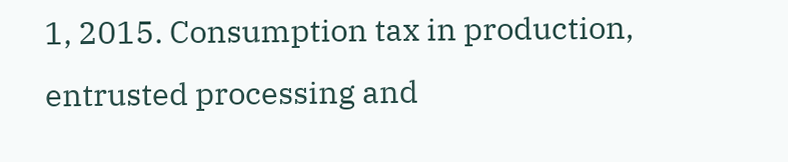1, 2015. Consumption tax in production, entrusted processing and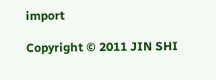import

Copyright © 2011 JIN SHI